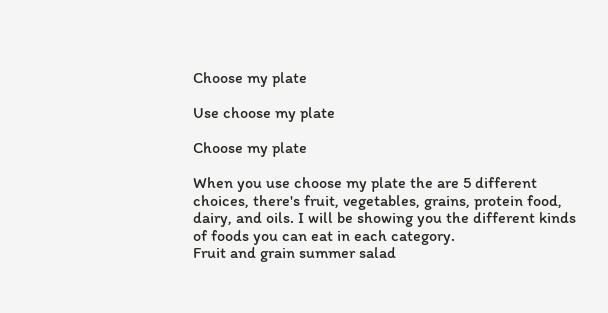Choose my plate

Use choose my plate

Choose my plate

When you use choose my plate the are 5 different choices, there's fruit, vegetables, grains, protein food, dairy, and oils. I will be showing you the different kinds of foods you can eat in each category.
Fruit and grain summer salad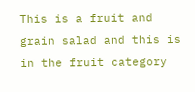This is a fruit and grain salad and this is in the fruit category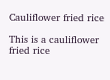Cauliflower fried rice

This is a cauliflower fried rice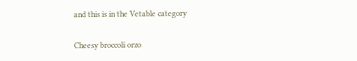and this is in the Vetable category

Cheesy broccoli orzo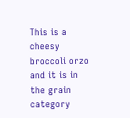This is a cheesy broccoli orzo and it is in the grain category